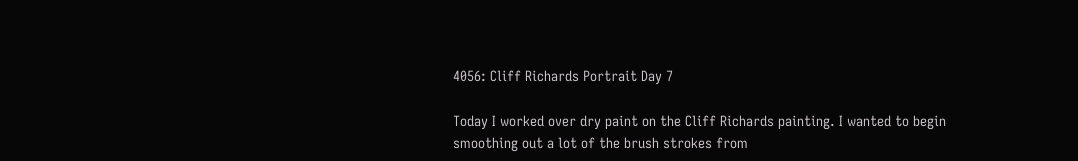4056: Cliff Richards Portrait Day 7

Today I worked over dry paint on the Cliff Richards painting. I wanted to begin smoothing out a lot of the brush strokes from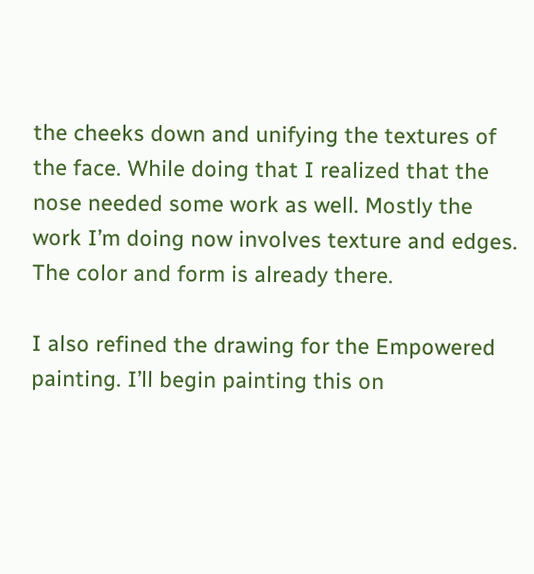the cheeks down and unifying the textures of the face. While doing that I realized that the nose needed some work as well. Mostly the work I’m doing now involves texture and edges. The color and form is already there.

I also refined the drawing for the Empowered painting. I’ll begin painting this on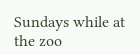Sundays while at the zoo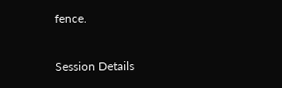fence.

Session Details